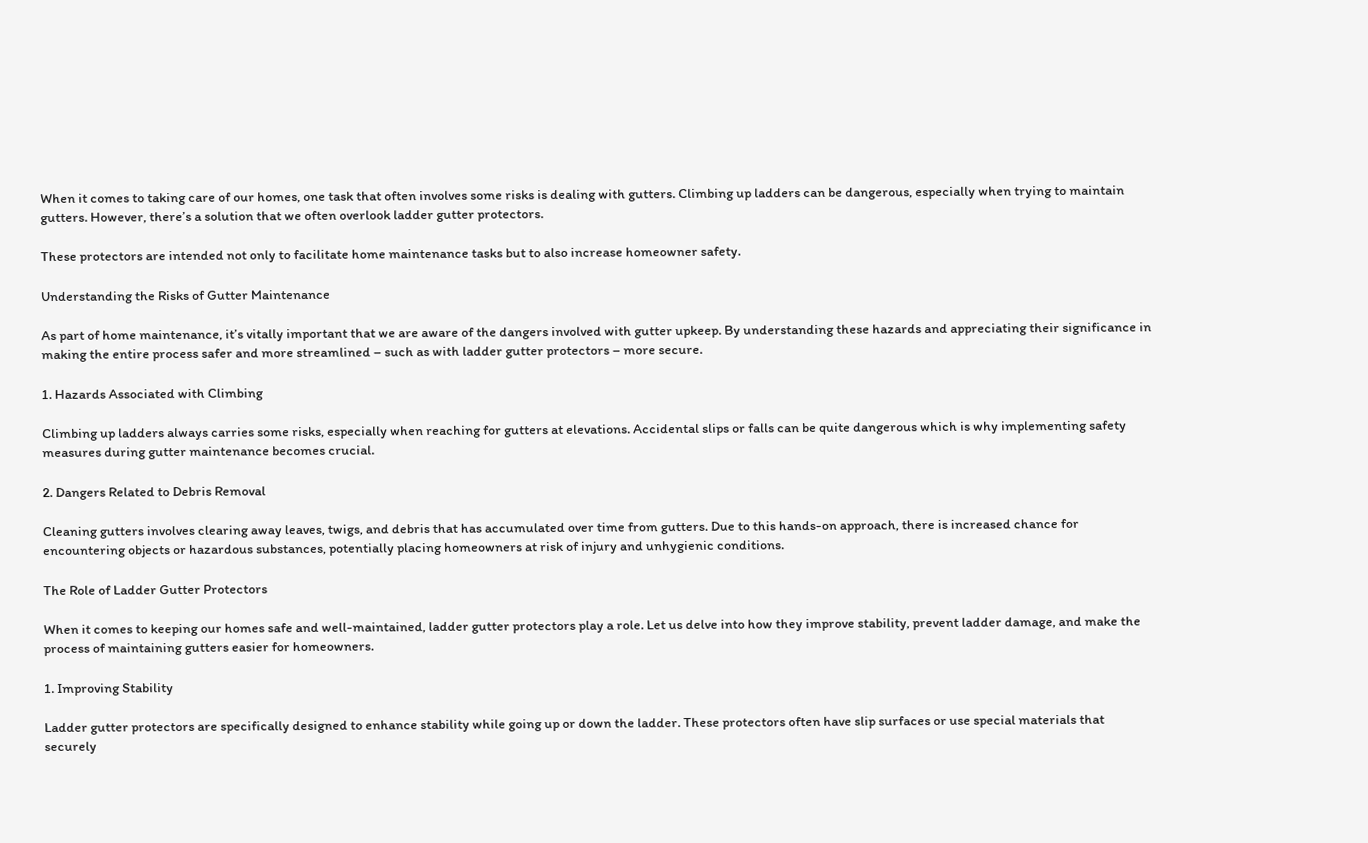When it comes to taking care of our homes, one task that often involves some risks is dealing with gutters. Climbing up ladders can be dangerous, especially when trying to maintain gutters. However, there’s a solution that we often overlook ladder gutter protectors.

These protectors are intended not only to facilitate home maintenance tasks but to also increase homeowner safety.

Understanding the Risks of Gutter Maintenance

As part of home maintenance, it’s vitally important that we are aware of the dangers involved with gutter upkeep. By understanding these hazards and appreciating their significance in making the entire process safer and more streamlined – such as with ladder gutter protectors – more secure.

1. Hazards Associated with Climbing

Climbing up ladders always carries some risks, especially when reaching for gutters at elevations. Accidental slips or falls can be quite dangerous which is why implementing safety measures during gutter maintenance becomes crucial.

2. Dangers Related to Debris Removal

Cleaning gutters involves clearing away leaves, twigs, and debris that has accumulated over time from gutters. Due to this hands-on approach, there is increased chance for encountering objects or hazardous substances, potentially placing homeowners at risk of injury and unhygienic conditions.

The Role of Ladder Gutter Protectors

When it comes to keeping our homes safe and well-maintained, ladder gutter protectors play a role. Let us delve into how they improve stability, prevent ladder damage, and make the process of maintaining gutters easier for homeowners.

1. Improving Stability

Ladder gutter protectors are specifically designed to enhance stability while going up or down the ladder. These protectors often have slip surfaces or use special materials that securely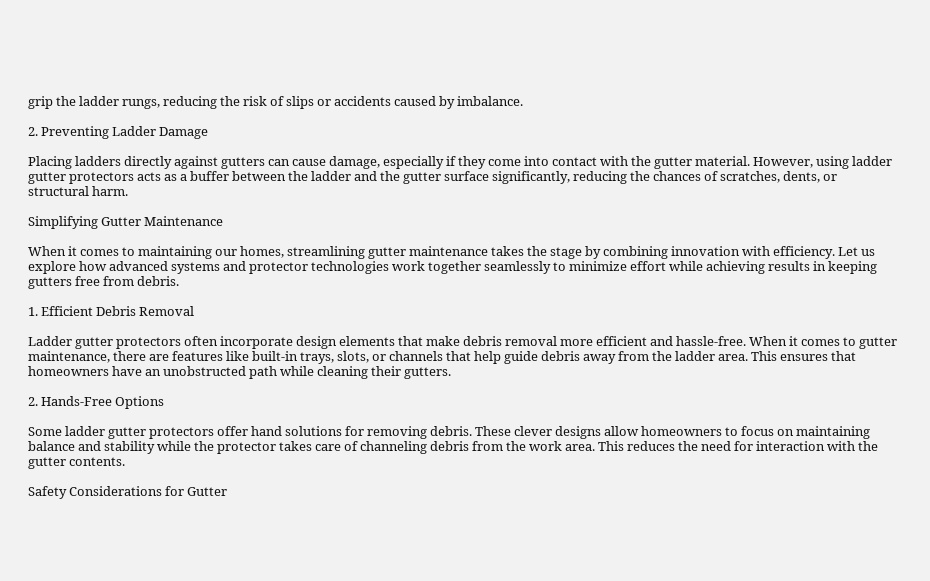grip the ladder rungs, reducing the risk of slips or accidents caused by imbalance.

2. Preventing Ladder Damage

Placing ladders directly against gutters can cause damage, especially if they come into contact with the gutter material. However, using ladder gutter protectors acts as a buffer between the ladder and the gutter surface significantly, reducing the chances of scratches, dents, or structural harm.

Simplifying Gutter Maintenance

When it comes to maintaining our homes, streamlining gutter maintenance takes the stage by combining innovation with efficiency. Let us explore how advanced systems and protector technologies work together seamlessly to minimize effort while achieving results in keeping gutters free from debris.

1. Efficient Debris Removal

Ladder gutter protectors often incorporate design elements that make debris removal more efficient and hassle-free. When it comes to gutter maintenance, there are features like built-in trays, slots, or channels that help guide debris away from the ladder area. This ensures that homeowners have an unobstructed path while cleaning their gutters.

2. Hands-Free Options

Some ladder gutter protectors offer hand solutions for removing debris. These clever designs allow homeowners to focus on maintaining balance and stability while the protector takes care of channeling debris from the work area. This reduces the need for interaction with the gutter contents.

Safety Considerations for Gutter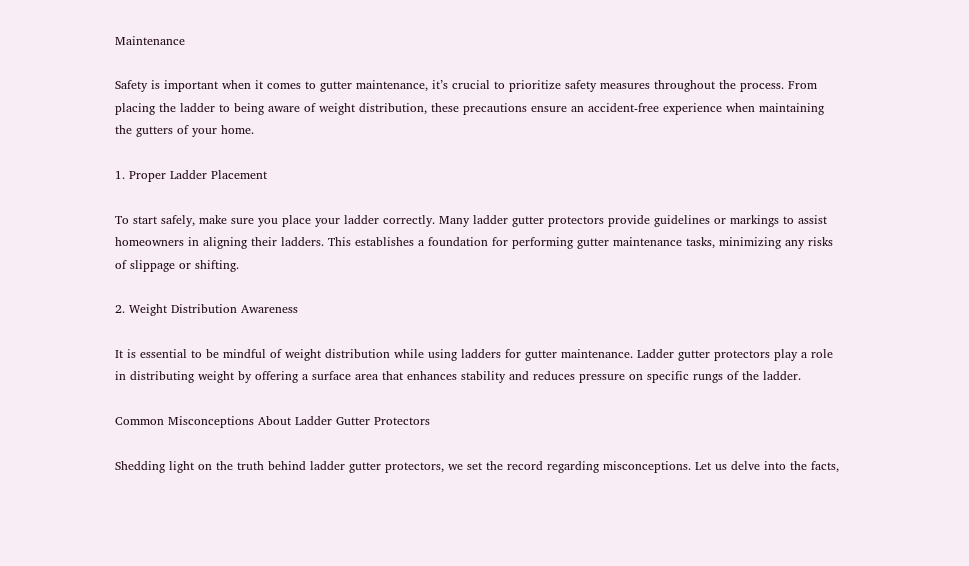Maintenance

Safety is important when it comes to gutter maintenance, it’s crucial to prioritize safety measures throughout the process. From placing the ladder to being aware of weight distribution, these precautions ensure an accident-free experience when maintaining the gutters of your home.

1. Proper Ladder Placement

To start safely, make sure you place your ladder correctly. Many ladder gutter protectors provide guidelines or markings to assist homeowners in aligning their ladders. This establishes a foundation for performing gutter maintenance tasks, minimizing any risks of slippage or shifting.

2. Weight Distribution Awareness

It is essential to be mindful of weight distribution while using ladders for gutter maintenance. Ladder gutter protectors play a role in distributing weight by offering a surface area that enhances stability and reduces pressure on specific rungs of the ladder.

Common Misconceptions About Ladder Gutter Protectors

Shedding light on the truth behind ladder gutter protectors, we set the record regarding misconceptions. Let us delve into the facts,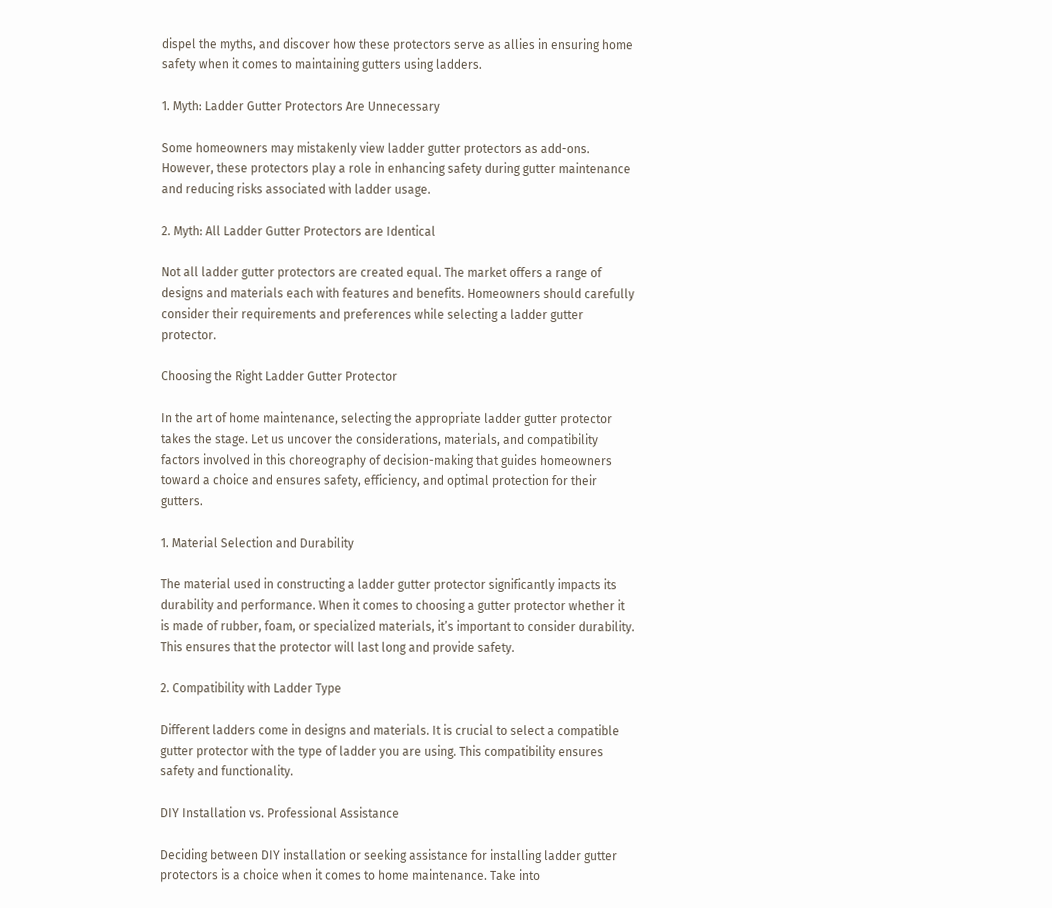dispel the myths, and discover how these protectors serve as allies in ensuring home safety when it comes to maintaining gutters using ladders.

1. Myth: Ladder Gutter Protectors Are Unnecessary

Some homeowners may mistakenly view ladder gutter protectors as add-ons. However, these protectors play a role in enhancing safety during gutter maintenance and reducing risks associated with ladder usage.

2. Myth: All Ladder Gutter Protectors are Identical

Not all ladder gutter protectors are created equal. The market offers a range of designs and materials each with features and benefits. Homeowners should carefully consider their requirements and preferences while selecting a ladder gutter protector.

Choosing the Right Ladder Gutter Protector

In the art of home maintenance, selecting the appropriate ladder gutter protector takes the stage. Let us uncover the considerations, materials, and compatibility factors involved in this choreography of decision-making that guides homeowners toward a choice and ensures safety, efficiency, and optimal protection for their gutters.

1. Material Selection and Durability

The material used in constructing a ladder gutter protector significantly impacts its durability and performance. When it comes to choosing a gutter protector whether it is made of rubber, foam, or specialized materials, it’s important to consider durability. This ensures that the protector will last long and provide safety.

2. Compatibility with Ladder Type

Different ladders come in designs and materials. It is crucial to select a compatible gutter protector with the type of ladder you are using. This compatibility ensures safety and functionality.

DIY Installation vs. Professional Assistance

Deciding between DIY installation or seeking assistance for installing ladder gutter protectors is a choice when it comes to home maintenance. Take into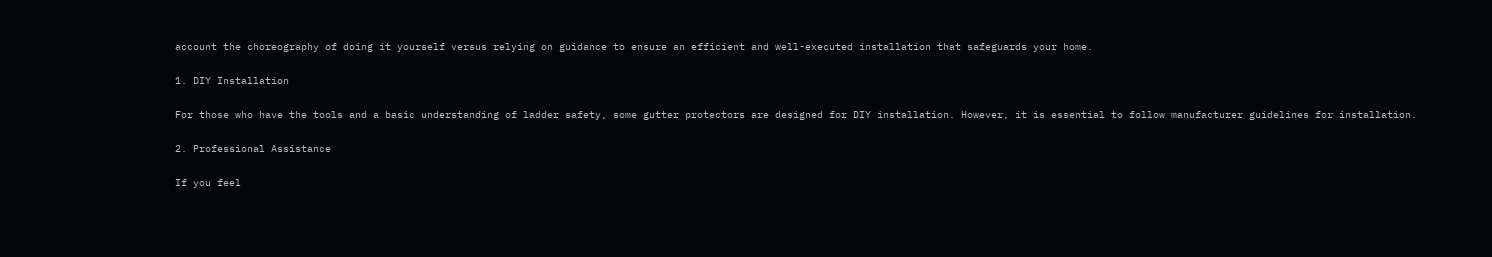account the choreography of doing it yourself versus relying on guidance to ensure an efficient and well-executed installation that safeguards your home.

1. DIY Installation

For those who have the tools and a basic understanding of ladder safety, some gutter protectors are designed for DIY installation. However, it is essential to follow manufacturer guidelines for installation.

2. Professional Assistance

If you feel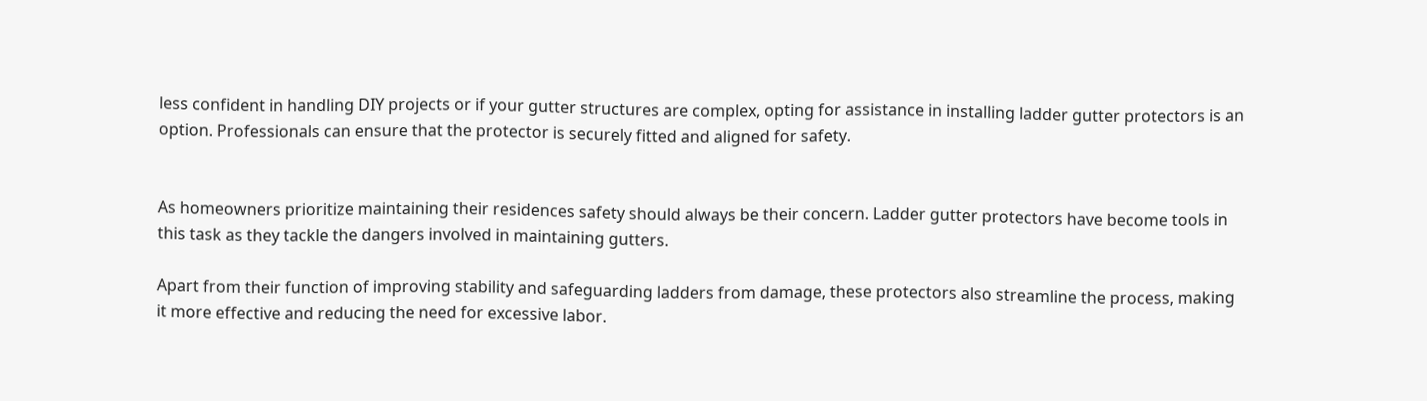less confident in handling DIY projects or if your gutter structures are complex, opting for assistance in installing ladder gutter protectors is an option. Professionals can ensure that the protector is securely fitted and aligned for safety.


As homeowners prioritize maintaining their residences safety should always be their concern. Ladder gutter protectors have become tools in this task as they tackle the dangers involved in maintaining gutters.

Apart from their function of improving stability and safeguarding ladders from damage, these protectors also streamline the process, making it more effective and reducing the need for excessive labor.